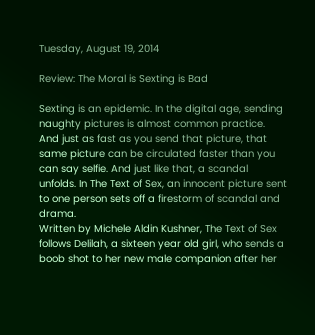Tuesday, August 19, 2014

Review: The Moral is Sexting is Bad

Sexting is an epidemic. In the digital age, sending naughty pictures is almost common practice. And just as fast as you send that picture, that same picture can be circulated faster than you can say selfie. And just like that, a scandal unfolds. In The Text of Sex, an innocent picture sent to one person sets off a firestorm of scandal and drama.
Written by Michele Aldin Kushner, The Text of Sex follows Delilah, a sixteen year old girl, who sends a boob shot to her new male companion after her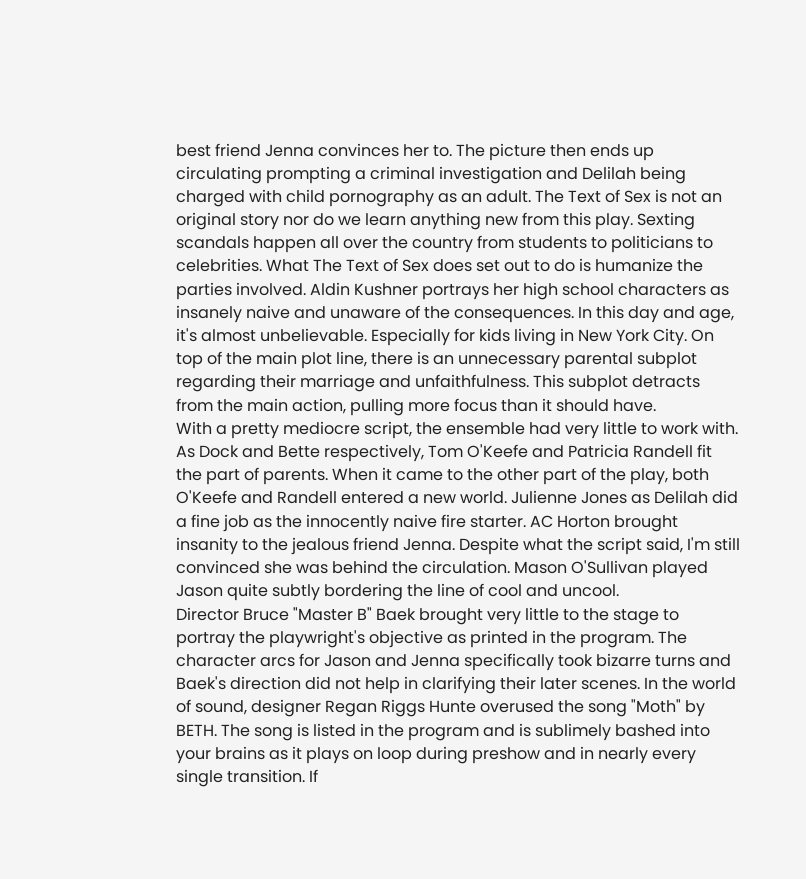best friend Jenna convinces her to. The picture then ends up circulating prompting a criminal investigation and Delilah being charged with child pornography as an adult. The Text of Sex is not an original story nor do we learn anything new from this play. Sexting scandals happen all over the country from students to politicians to celebrities. What The Text of Sex does set out to do is humanize the parties involved. Aldin Kushner portrays her high school characters as insanely naive and unaware of the consequences. In this day and age, it's almost unbelievable. Especially for kids living in New York City. On top of the main plot line, there is an unnecessary parental subplot regarding their marriage and unfaithfulness. This subplot detracts from the main action, pulling more focus than it should have.
With a pretty mediocre script, the ensemble had very little to work with. As Dock and Bette respectively, Tom O'Keefe and Patricia Randell fit the part of parents. When it came to the other part of the play, both O'Keefe and Randell entered a new world. Julienne Jones as Delilah did a fine job as the innocently naive fire starter. AC Horton brought insanity to the jealous friend Jenna. Despite what the script said, I'm still convinced she was behind the circulation. Mason O'Sullivan played Jason quite subtly bordering the line of cool and uncool.
Director Bruce "Master B" Baek brought very little to the stage to portray the playwright's objective as printed in the program. The character arcs for Jason and Jenna specifically took bizarre turns and Baek's direction did not help in clarifying their later scenes. In the world of sound, designer Regan Riggs Hunte overused the song "Moth" by BETH. The song is listed in the program and is sublimely bashed into your brains as it plays on loop during preshow and in nearly every single transition. If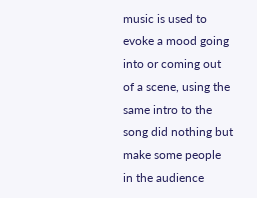music is used to evoke a mood going into or coming out of a scene, using the same intro to the song did nothing but make some people in the audience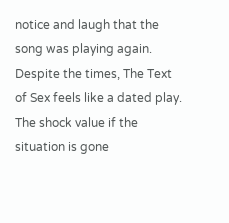notice and laugh that the song was playing again.
Despite the times, The Text of Sex feels like a dated play. The shock value if the situation is gone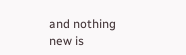and nothing new is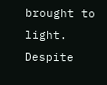brought to light. Despite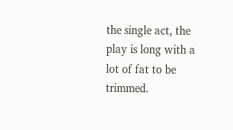the single act, the play is long with a lot of fat to be trimmed.